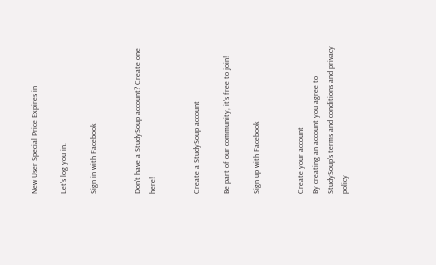New User Special Price Expires in

Let's log you in.

Sign in with Facebook


Don't have a StudySoup account? Create one here!


Create a StudySoup account

Be part of our community, it's free to join!

Sign up with Facebook


Create your account
By creating an account you agree to StudySoup's terms and conditions and privacy policy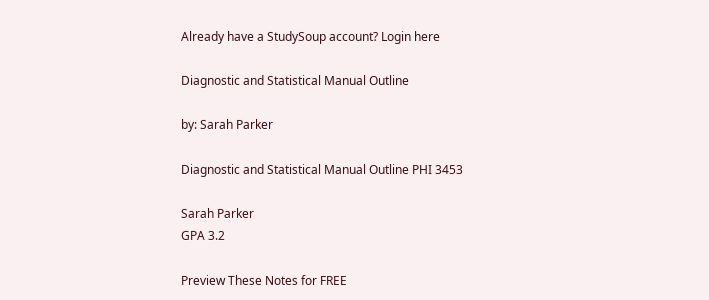Already have a StudySoup account? Login here

Diagnostic and Statistical Manual Outline

by: Sarah Parker

Diagnostic and Statistical Manual Outline PHI 3453

Sarah Parker
GPA 3.2

Preview These Notes for FREE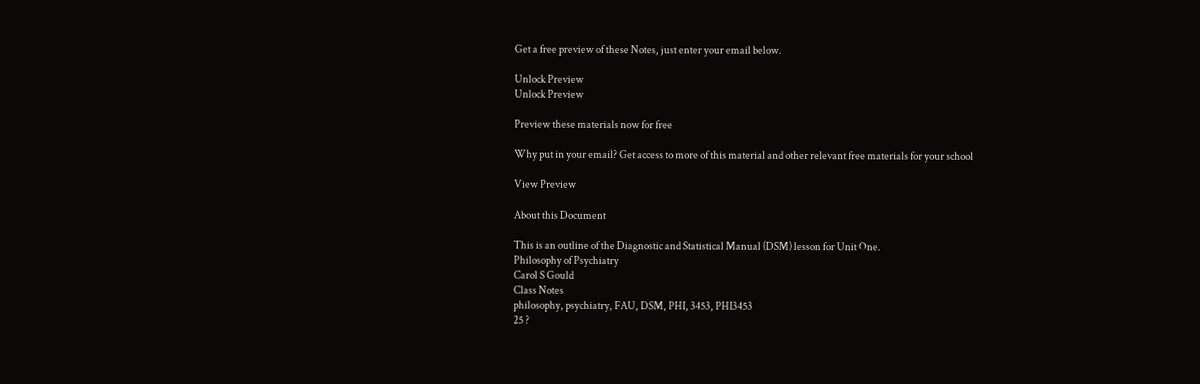Get a free preview of these Notes, just enter your email below.

Unlock Preview
Unlock Preview

Preview these materials now for free

Why put in your email? Get access to more of this material and other relevant free materials for your school

View Preview

About this Document

This is an outline of the Diagnostic and Statistical Manual (DSM) lesson for Unit One.
Philosophy of Psychiatry
Carol S Gould
Class Notes
philosophy, psychiatry, FAU, DSM, PHI, 3453, PHI3453
25 ?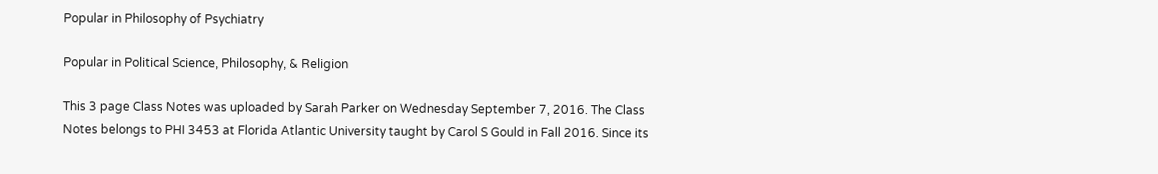Popular in Philosophy of Psychiatry

Popular in Political Science, Philosophy, & Religion

This 3 page Class Notes was uploaded by Sarah Parker on Wednesday September 7, 2016. The Class Notes belongs to PHI 3453 at Florida Atlantic University taught by Carol S Gould in Fall 2016. Since its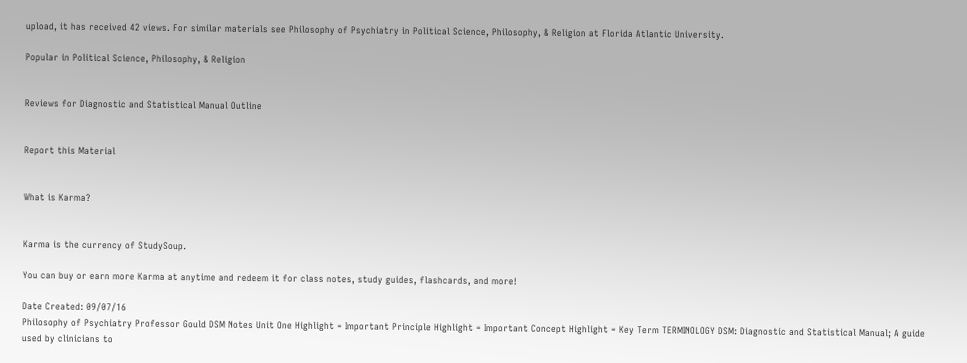upload, it has received 42 views. For similar materials see Philosophy of Psychiatry in Political Science, Philosophy, & Religion at Florida Atlantic University.

Popular in Political Science, Philosophy, & Religion


Reviews for Diagnostic and Statistical Manual Outline


Report this Material


What is Karma?


Karma is the currency of StudySoup.

You can buy or earn more Karma at anytime and redeem it for class notes, study guides, flashcards, and more!

Date Created: 09/07/16
Philosophy of Psychiatry Professor Gould DSM Notes Unit One Highlight = Important Principle Highlight = Important Concept Highlight = Key Term TERMINOLOGY DSM: Diagnostic and Statistical Manual; A guide used by clinicians to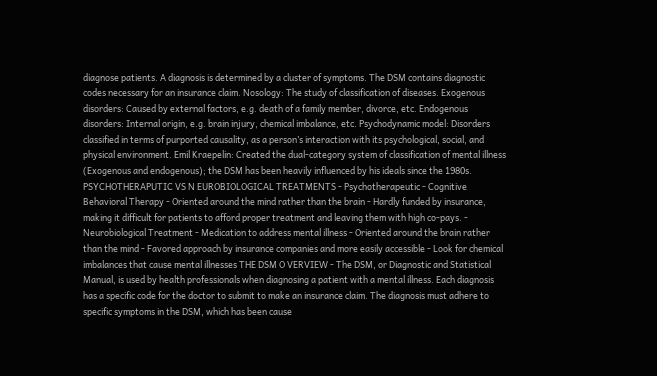diagnose patients. A diagnosis is determined by a cluster of symptoms. The DSM contains diagnostic codes necessary for an insurance claim. Nosology: The study of classification of diseases. Exogenous disorders: Caused by external factors, e.g. death of a family member, divorce, etc. Endogenous disorders: Internal origin, e.g. brain injury, chemical imbalance, etc. Psychodynamic model: Disorders classified in terms of purported causality, as a person’s interaction with its psychological, social, and physical environment. Emil Kraepelin: Created the dual-category system of classification of mental illness (Exogenous and endogenous); the DSM has been heavily influenced by his ideals since the 1980s. PSYCHOTHERAPUTIC VS N EUROBIOLOGICAL TREATMENTS - Psychotherapeutic - Cognitive Behavioral Therapy - Oriented around the mind rather than the brain - Hardly funded by insurance, making it difficult for patients to afford proper treatment and leaving them with high co-pays. - Neurobiological Treatment - Medication to address mental illness - Oriented around the brain rather than the mind - Favored approach by insurance companies and more easily accessible - Look for chemical imbalances that cause mental illnesses THE DSM O VERVIEW - The DSM, or Diagnostic and Statistical Manual, is used by health professionals when diagnosing a patient with a mental illness. Each diagnosis has a specific code for the doctor to submit to make an insurance claim. The diagnosis must adhere to specific symptoms in the DSM, which has been cause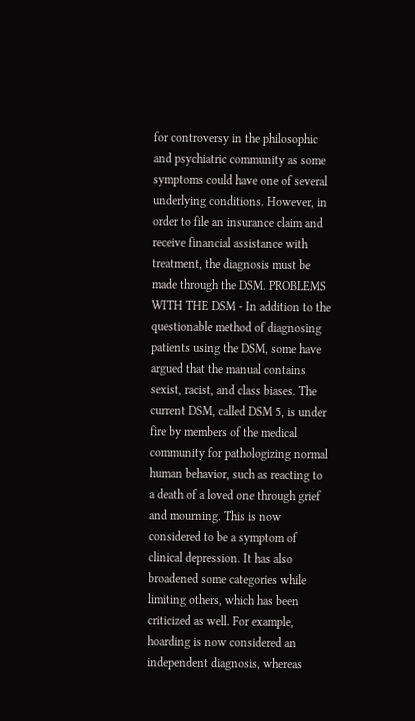for controversy in the philosophic and psychiatric community as some symptoms could have one of several underlying conditions. However, in order to file an insurance claim and receive financial assistance with treatment, the diagnosis must be made through the DSM. PROBLEMS WITH THE DSM - In addition to the questionable method of diagnosing patients using the DSM, some have argued that the manual contains sexist, racist, and class biases. The current DSM, called DSM 5, is under fire by members of the medical community for pathologizing normal human behavior, such as reacting to a death of a loved one through grief and mourning. This is now considered to be a symptom of clinical depression. It has also broadened some categories while limiting others, which has been criticized as well. For example, hoarding is now considered an independent diagnosis, whereas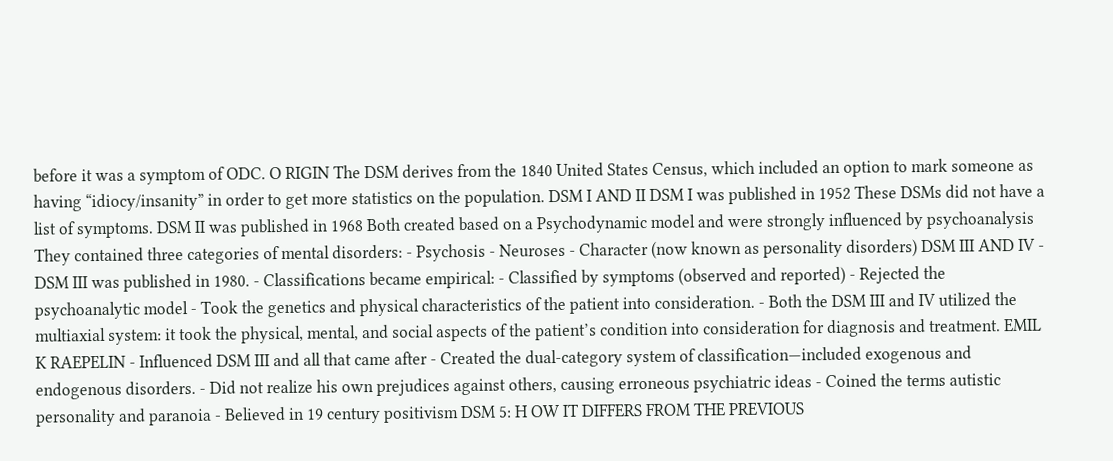before it was a symptom of ODC. O RIGIN The DSM derives from the 1840 United States Census, which included an option to mark someone as having “idiocy/insanity” in order to get more statistics on the population. DSM I AND II DSM I was published in 1952 These DSMs did not have a list of symptoms. DSM II was published in 1968 Both created based on a Psychodynamic model and were strongly influenced by psychoanalysis They contained three categories of mental disorders: - Psychosis - Neuroses - Character (now known as personality disorders) DSM III AND IV - DSM III was published in 1980. - Classifications became empirical: - Classified by symptoms (observed and reported) - Rejected the psychoanalytic model - Took the genetics and physical characteristics of the patient into consideration. - Both the DSM III and IV utilized the multiaxial system: it took the physical, mental, and social aspects of the patient’s condition into consideration for diagnosis and treatment. EMIL K RAEPELIN - Influenced DSM III and all that came after - Created the dual-category system of classification—included exogenous and endogenous disorders. - Did not realize his own prejudices against others, causing erroneous psychiatric ideas - Coined the terms autistic personality and paranoia - Believed in 19 century positivism DSM 5: H OW IT DIFFERS FROM THE PREVIOUS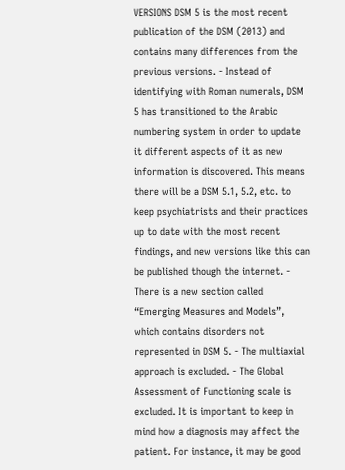VERSIONS DSM 5 is the most recent publication of the DSM (2013) and contains many differences from the previous versions. - Instead of identifying with Roman numerals, DSM 5 has transitioned to the Arabic numbering system in order to update it different aspects of it as new information is discovered. This means there will be a DSM 5.1, 5.2, etc. to keep psychiatrists and their practices up to date with the most recent findings, and new versions like this can be published though the internet. - There is a new section called “Emerging Measures and Models”, which contains disorders not represented in DSM 5. - The multiaxial approach is excluded. - The Global Assessment of Functioning scale is excluded. It is important to keep in mind how a diagnosis may affect the patient. For instance, it may be good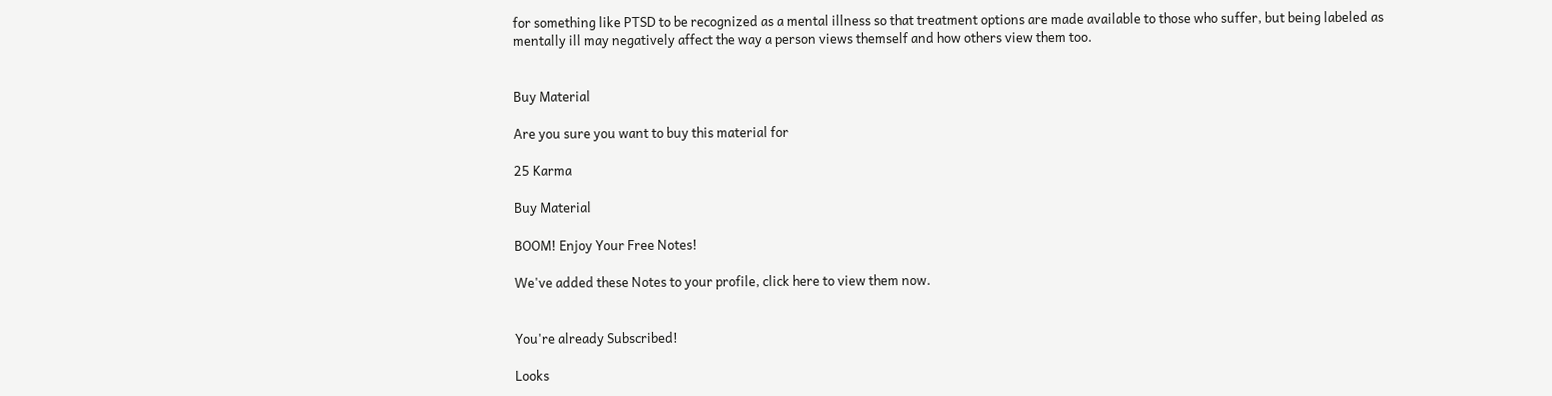for something like PTSD to be recognized as a mental illness so that treatment options are made available to those who suffer, but being labeled as mentally ill may negatively affect the way a person views themself and how others view them too.


Buy Material

Are you sure you want to buy this material for

25 Karma

Buy Material

BOOM! Enjoy Your Free Notes!

We've added these Notes to your profile, click here to view them now.


You're already Subscribed!

Looks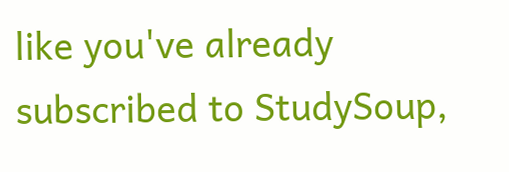like you've already subscribed to StudySoup,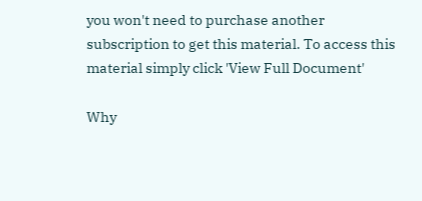you won't need to purchase another subscription to get this material. To access this material simply click 'View Full Document'

Why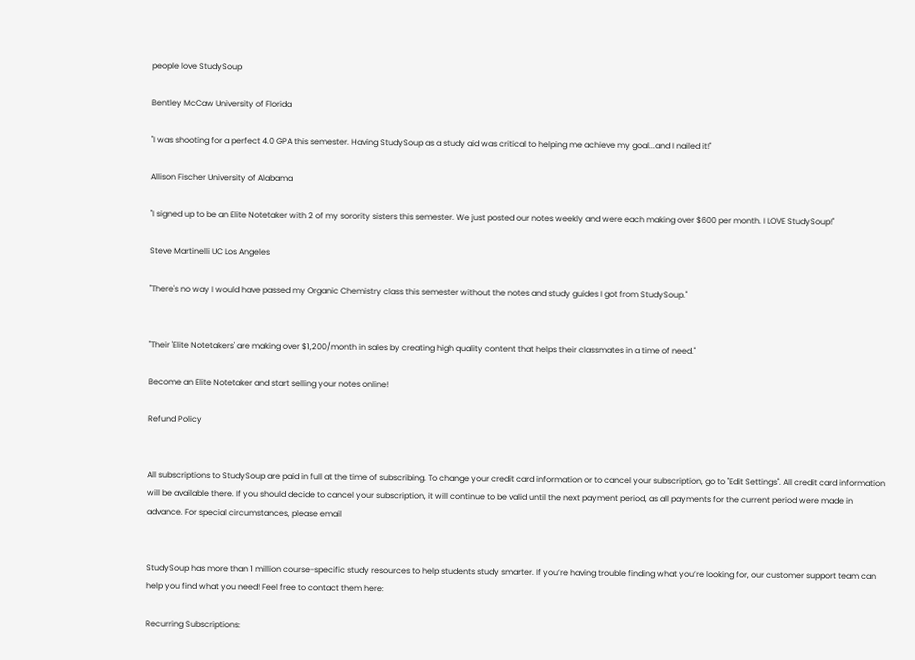people love StudySoup

Bentley McCaw University of Florida

"I was shooting for a perfect 4.0 GPA this semester. Having StudySoup as a study aid was critical to helping me achieve my goal...and I nailed it!"

Allison Fischer University of Alabama

"I signed up to be an Elite Notetaker with 2 of my sorority sisters this semester. We just posted our notes weekly and were each making over $600 per month. I LOVE StudySoup!"

Steve Martinelli UC Los Angeles

"There's no way I would have passed my Organic Chemistry class this semester without the notes and study guides I got from StudySoup."


"Their 'Elite Notetakers' are making over $1,200/month in sales by creating high quality content that helps their classmates in a time of need."

Become an Elite Notetaker and start selling your notes online!

Refund Policy


All subscriptions to StudySoup are paid in full at the time of subscribing. To change your credit card information or to cancel your subscription, go to "Edit Settings". All credit card information will be available there. If you should decide to cancel your subscription, it will continue to be valid until the next payment period, as all payments for the current period were made in advance. For special circumstances, please email


StudySoup has more than 1 million course-specific study resources to help students study smarter. If you’re having trouble finding what you’re looking for, our customer support team can help you find what you need! Feel free to contact them here:

Recurring Subscriptions: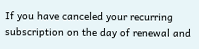If you have canceled your recurring subscription on the day of renewal and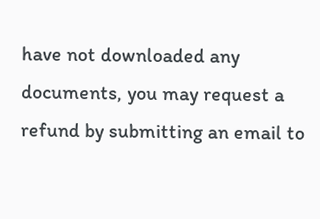have not downloaded any documents, you may request a refund by submitting an email to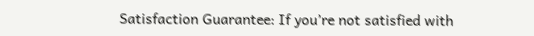Satisfaction Guarantee: If you’re not satisfied with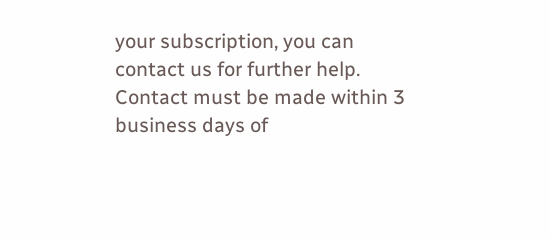your subscription, you can contact us for further help. Contact must be made within 3 business days of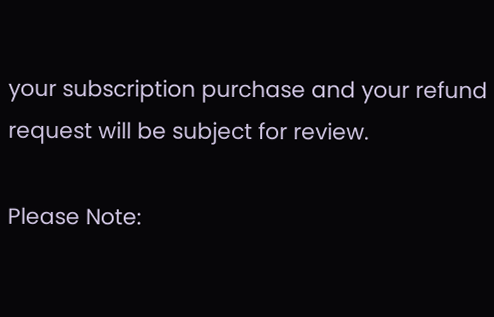your subscription purchase and your refund request will be subject for review.

Please Note: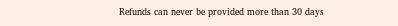Refunds can never be provided more than 30 days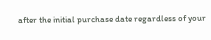after the initial purchase date regardless of your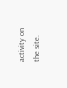activity on the site.